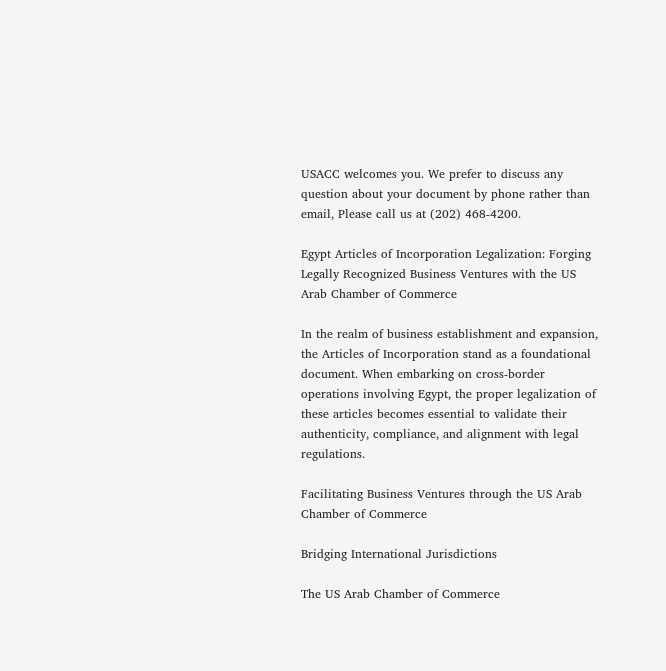USACC welcomes you. We prefer to discuss any question about your document by phone rather than email, Please call us at (202) 468-4200.

Egypt Articles of Incorporation Legalization: Forging Legally Recognized Business Ventures with the US Arab Chamber of Commerce

In the realm of business establishment and expansion, the Articles of Incorporation stand as a foundational document. When embarking on cross-border operations involving Egypt, the proper legalization of these articles becomes essential to validate their authenticity, compliance, and alignment with legal regulations.

Facilitating Business Ventures through the US Arab Chamber of Commerce

Bridging International Jurisdictions

The US Arab Chamber of Commerce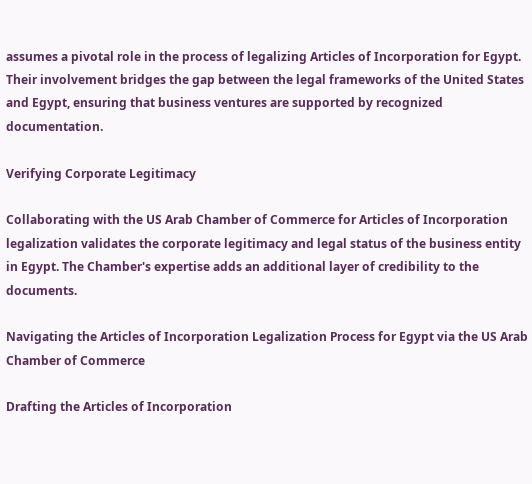assumes a pivotal role in the process of legalizing Articles of Incorporation for Egypt. Their involvement bridges the gap between the legal frameworks of the United States and Egypt, ensuring that business ventures are supported by recognized documentation.

Verifying Corporate Legitimacy

Collaborating with the US Arab Chamber of Commerce for Articles of Incorporation legalization validates the corporate legitimacy and legal status of the business entity in Egypt. The Chamber's expertise adds an additional layer of credibility to the documents.

Navigating the Articles of Incorporation Legalization Process for Egypt via the US Arab Chamber of Commerce

Drafting the Articles of Incorporation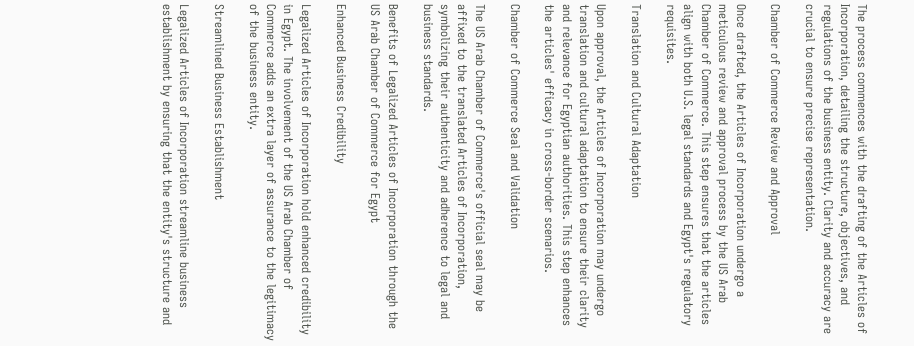The process commences with the drafting of the Articles of Incorporation, detailing the structure, objectives, and regulations of the business entity. Clarity and accuracy are crucial to ensure precise representation.

Chamber of Commerce Review and Approval

Once drafted, the Articles of Incorporation undergo a meticulous review and approval process by the US Arab Chamber of Commerce. This step ensures that the articles align with both U.S. legal standards and Egypt's regulatory requisites.

Translation and Cultural Adaptation

Upon approval, the Articles of Incorporation may undergo translation and cultural adaptation to ensure their clarity and relevance for Egyptian authorities. This step enhances the articles' efficacy in cross-border scenarios.

Chamber of Commerce Seal and Validation

The US Arab Chamber of Commerce's official seal may be affixed to the translated Articles of Incorporation, symbolizing their authenticity and adherence to legal and business standards.

Benefits of Legalized Articles of Incorporation through the US Arab Chamber of Commerce for Egypt

Enhanced Business Credibility

Legalized Articles of Incorporation hold enhanced credibility in Egypt. The involvement of the US Arab Chamber of Commerce adds an extra layer of assurance to the legitimacy of the business entity.

Streamlined Business Establishment

Legalized Articles of Incorporation streamline business establishment by ensuring that the entity's structure and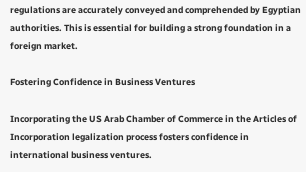regulations are accurately conveyed and comprehended by Egyptian authorities. This is essential for building a strong foundation in a foreign market.

Fostering Confidence in Business Ventures

Incorporating the US Arab Chamber of Commerce in the Articles of Incorporation legalization process fosters confidence in international business ventures.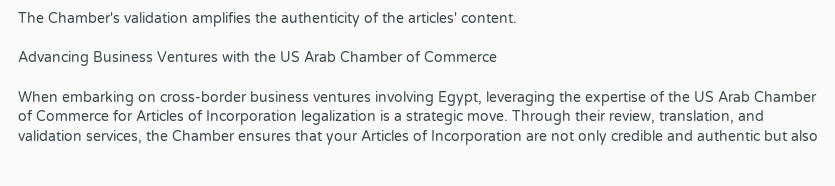The Chamber's validation amplifies the authenticity of the articles' content.

Advancing Business Ventures with the US Arab Chamber of Commerce

When embarking on cross-border business ventures involving Egypt, leveraging the expertise of the US Arab Chamber of Commerce for Articles of Incorporation legalization is a strategic move. Through their review, translation, and validation services, the Chamber ensures that your Articles of Incorporation are not only credible and authentic but also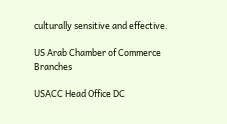culturally sensitive and effective.

US Arab Chamber of Commerce Branches

USACC Head Office DC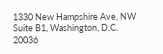1330 New Hampshire Ave, NW Suite B1, Washington, D.C. 20036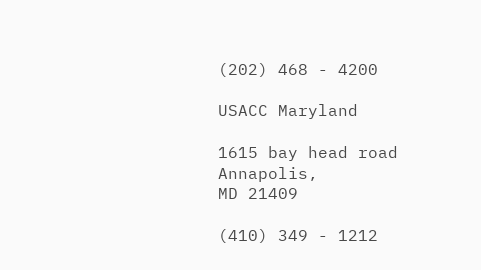(202) 468 - 4200

USACC Maryland

1615 bay head road Annapolis,
MD 21409

(410) 349 - 1212